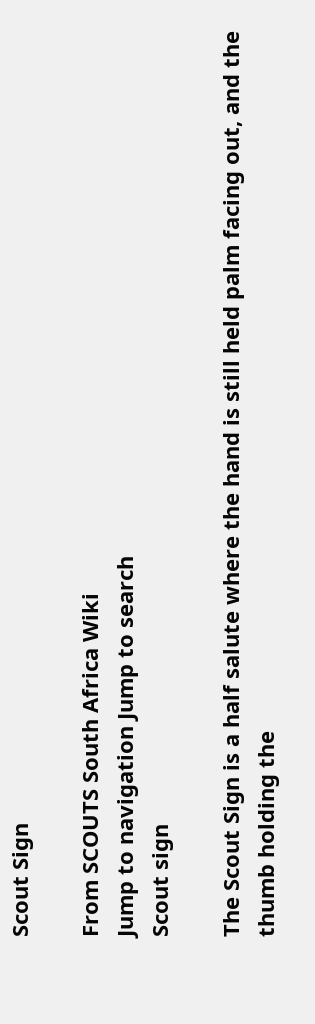Scout Sign

From SCOUTS South Africa Wiki
Jump to navigation Jump to search
Scout sign

The Scout Sign is a half salute where the hand is still held palm facing out, and the thumb holding the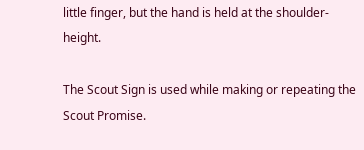little finger, but the hand is held at the shoulder-height.

The Scout Sign is used while making or repeating the Scout Promise.